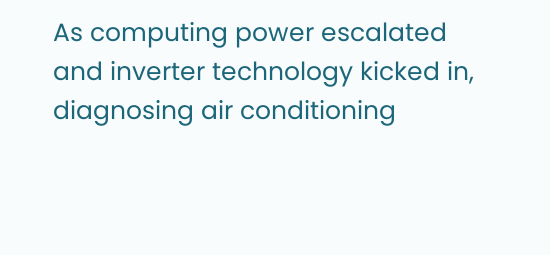As computing power escalated and inverter technology kicked in, diagnosing air conditioning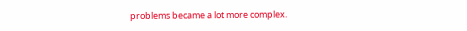problems became a lot more complex.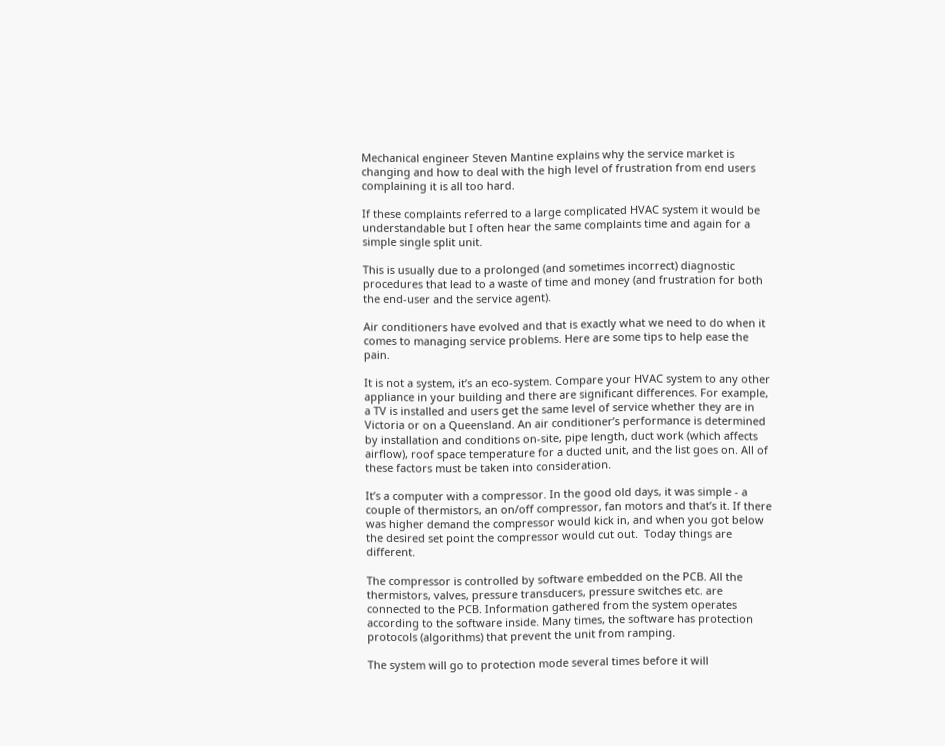Mechanical engineer Steven Mantine explains why the service market is changing and how to deal with the high level of frustration from end users complaining it is all too hard.

If these complaints referred to a large complicated HVAC system it would be understandable but I often hear the same complaints time and again for a simple single split unit.

This is usually due to a prolonged (and sometimes incorrect) diagnostic procedures that lead to a waste of time and money (and frustration for both the end-user and the service agent).

Air conditioners have evolved and that is exactly what we need to do when it comes to managing service problems. Here are some tips to help ease the pain.

It is not a system, it’s an eco-system. Compare your HVAC system to any other appliance in your building and there are significant differences. For example, a TV is installed and users get the same level of service whether they are in Victoria or on a Queensland. An air conditioner’s performance is determined by installation and conditions on-site, pipe length, duct work (which affects airflow), roof space temperature for a ducted unit, and the list goes on. All of these factors must be taken into consideration.

It’s a computer with a compressor. In the good old days, it was simple - a couple of thermistors, an on/off compressor, fan motors and that’s it. If there was higher demand the compressor would kick in, and when you got below the desired set point the compressor would cut out.  Today things are different.

The compressor is controlled by software embedded on the PCB. All the thermistors, valves, pressure transducers, pressure switches etc. are connected to the PCB. Information gathered from the system operates according to the software inside. Many times, the software has protection protocols (algorithms) that prevent the unit from ramping.

The system will go to protection mode several times before it will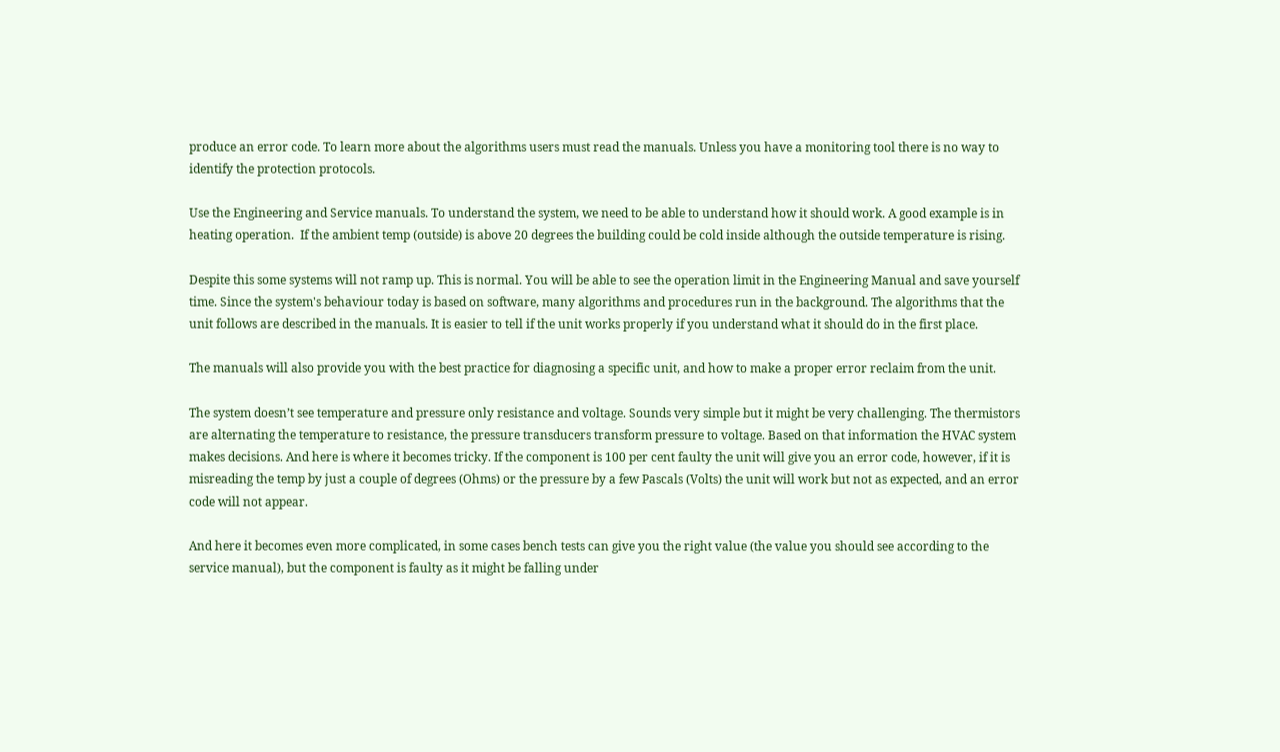produce an error code. To learn more about the algorithms users must read the manuals. Unless you have a monitoring tool there is no way to identify the protection protocols.

Use the Engineering and Service manuals. To understand the system, we need to be able to understand how it should work. A good example is in heating operation.  If the ambient temp (outside) is above 20 degrees the building could be cold inside although the outside temperature is rising.

Despite this some systems will not ramp up. This is normal. You will be able to see the operation limit in the Engineering Manual and save yourself time. Since the system's behaviour today is based on software, many algorithms and procedures run in the background. The algorithms that the unit follows are described in the manuals. It is easier to tell if the unit works properly if you understand what it should do in the first place.

The manuals will also provide you with the best practice for diagnosing a specific unit, and how to make a proper error reclaim from the unit.

The system doesn’t see temperature and pressure only resistance and voltage. Sounds very simple but it might be very challenging. The thermistors are alternating the temperature to resistance, the pressure transducers transform pressure to voltage. Based on that information the HVAC system makes decisions. And here is where it becomes tricky. If the component is 100 per cent faulty the unit will give you an error code, however, if it is misreading the temp by just a couple of degrees (Ohms) or the pressure by a few Pascals (Volts) the unit will work but not as expected, and an error code will not appear.

And here it becomes even more complicated, in some cases bench tests can give you the right value (the value you should see according to the service manual), but the component is faulty as it might be falling under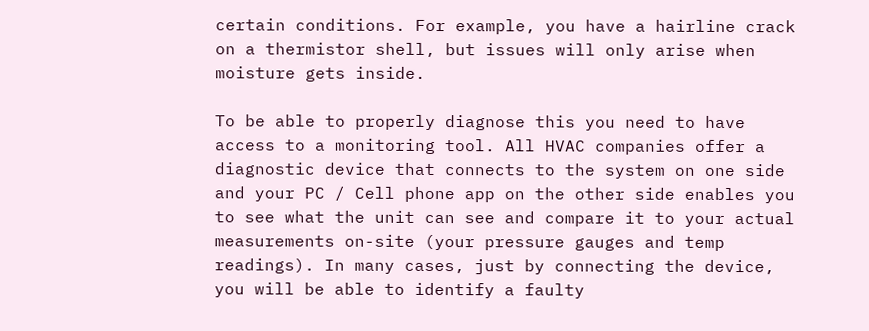certain conditions. For example, you have a hairline crack on a thermistor shell, but issues will only arise when moisture gets inside.

To be able to properly diagnose this you need to have access to a monitoring tool. All HVAC companies offer a diagnostic device that connects to the system on one side and your PC / Cell phone app on the other side enables you to see what the unit can see and compare it to your actual measurements on-site (your pressure gauges and temp readings). In many cases, just by connecting the device, you will be able to identify a faulty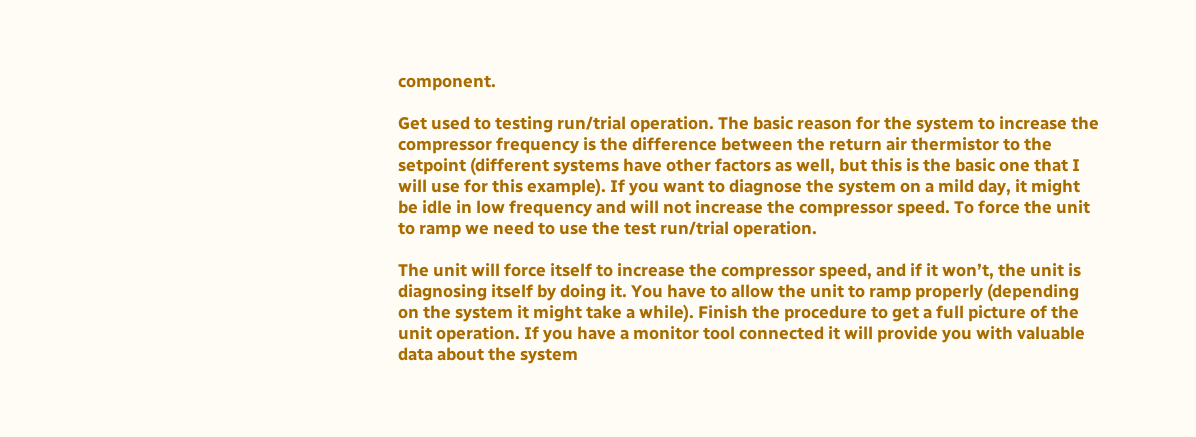component.

Get used to testing run/trial operation. The basic reason for the system to increase the compressor frequency is the difference between the return air thermistor to the setpoint (different systems have other factors as well, but this is the basic one that I will use for this example). If you want to diagnose the system on a mild day, it might be idle in low frequency and will not increase the compressor speed. To force the unit to ramp we need to use the test run/trial operation.

The unit will force itself to increase the compressor speed, and if it won’t, the unit is diagnosing itself by doing it. You have to allow the unit to ramp properly (depending on the system it might take a while). Finish the procedure to get a full picture of the unit operation. If you have a monitor tool connected it will provide you with valuable data about the system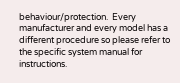behaviour/protection.  Every manufacturer and every model has a different procedure so please refer to the specific system manual for instructions.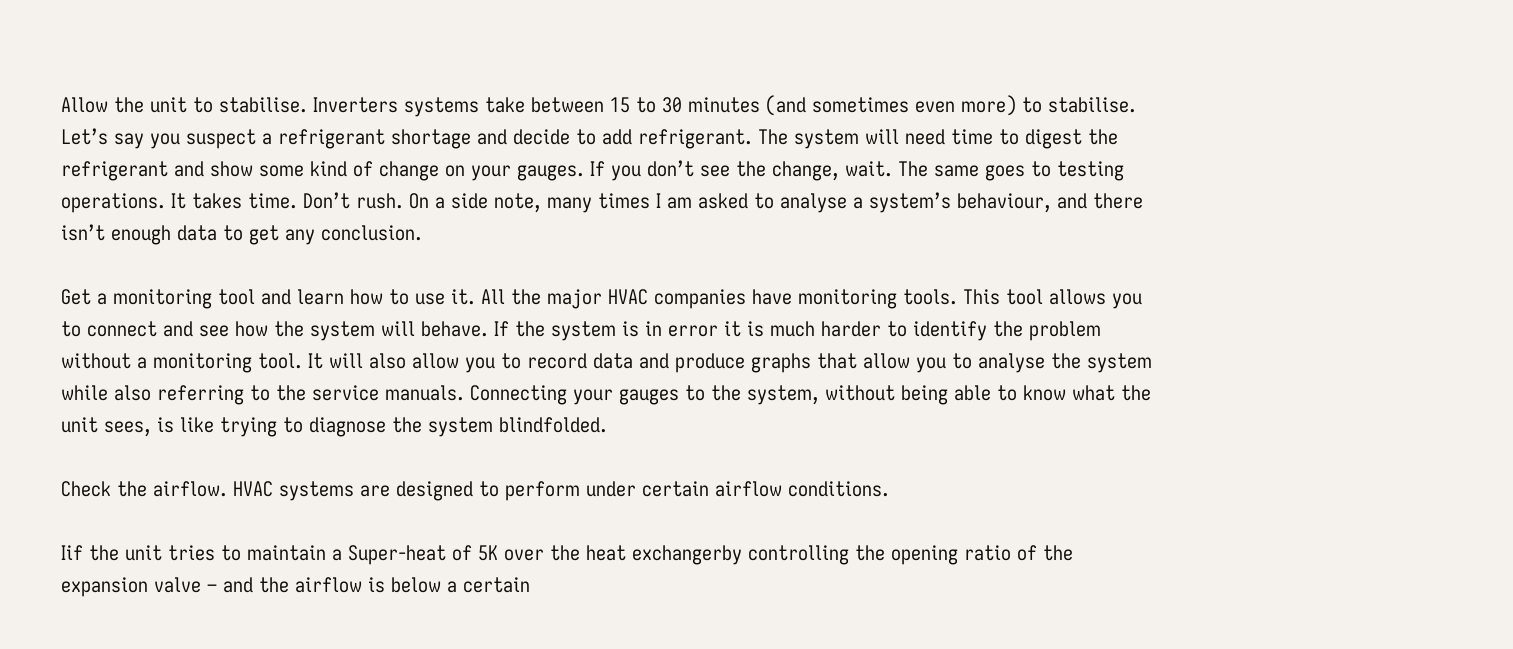Allow the unit to stabilise. Inverters systems take between 15 to 30 minutes (and sometimes even more) to stabilise. Let’s say you suspect a refrigerant shortage and decide to add refrigerant. The system will need time to digest the refrigerant and show some kind of change on your gauges. If you don’t see the change, wait. The same goes to testing operations. It takes time. Don’t rush. On a side note, many times I am asked to analyse a system’s behaviour, and there isn’t enough data to get any conclusion.

Get a monitoring tool and learn how to use it. All the major HVAC companies have monitoring tools. This tool allows you to connect and see how the system will behave. If the system is in error it is much harder to identify the problem without a monitoring tool. It will also allow you to record data and produce graphs that allow you to analyse the system while also referring to the service manuals. Connecting your gauges to the system, without being able to know what the unit sees, is like trying to diagnose the system blindfolded.

Check the airflow. HVAC systems are designed to perform under certain airflow conditions.

Iif the unit tries to maintain a Super-heat of 5K over the heat exchangerby controlling the opening ratio of the expansion valve – and the airflow is below a certain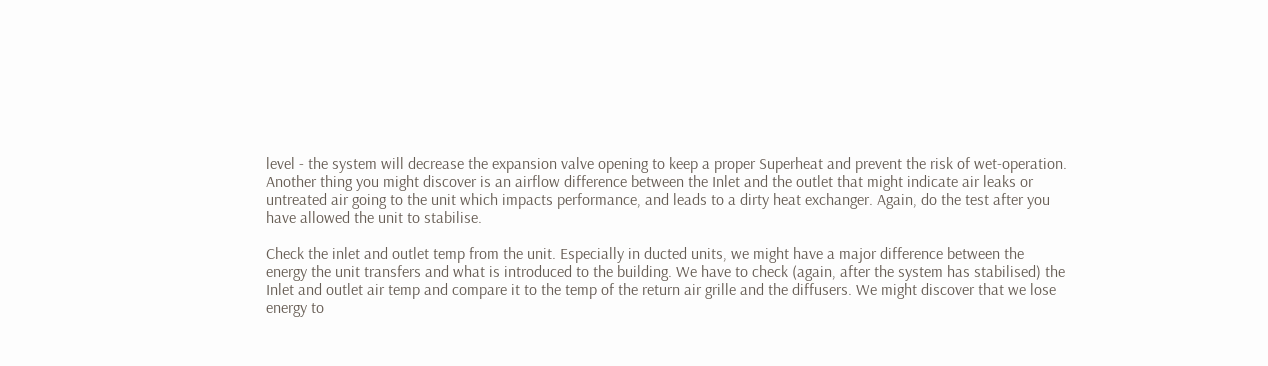level - the system will decrease the expansion valve opening to keep a proper Superheat and prevent the risk of wet-operation. Another thing you might discover is an airflow difference between the Inlet and the outlet that might indicate air leaks or untreated air going to the unit which impacts performance, and leads to a dirty heat exchanger. Again, do the test after you have allowed the unit to stabilise.

Check the inlet and outlet temp from the unit. Especially in ducted units, we might have a major difference between the energy the unit transfers and what is introduced to the building. We have to check (again, after the system has stabilised) the Inlet and outlet air temp and compare it to the temp of the return air grille and the diffusers. We might discover that we lose energy to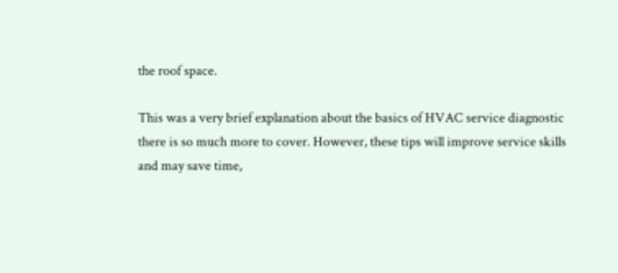the roof space.

This was a very brief explanation about the basics of HVAC service diagnostic there is so much more to cover. However, these tips will improve service skills and may save time,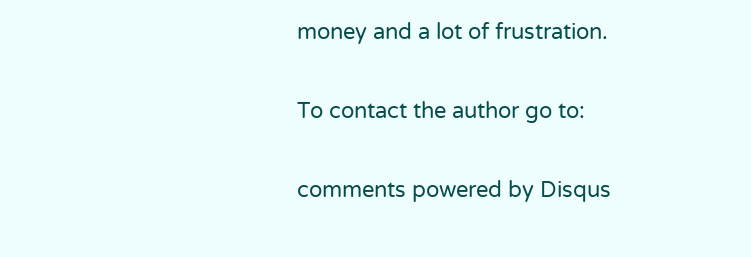money and a lot of frustration.

To contact the author go to:

comments powered by Disqus